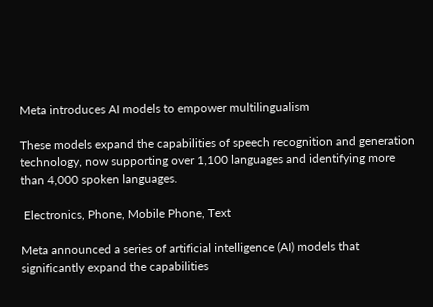Meta introduces AI models to empower multilingualism

These models expand the capabilities of speech recognition and generation technology, now supporting over 1,100 languages and identifying more than 4,000 spoken languages.

 Electronics, Phone, Mobile Phone, Text

Meta announced a series of artificial intelligence (AI) models that significantly expand the capabilities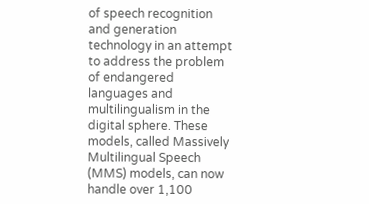of speech recognition and generation technology in an attempt to address the problem of endangered languages and multilingualism in the digital sphere. These models, called Massively Multilingual Speech (MMS) models, can now handle over 1,100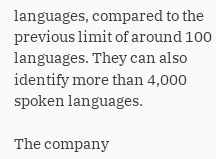languages, compared to the previous limit of around 100 languages. They can also identify more than 4,000 spoken languages.

The company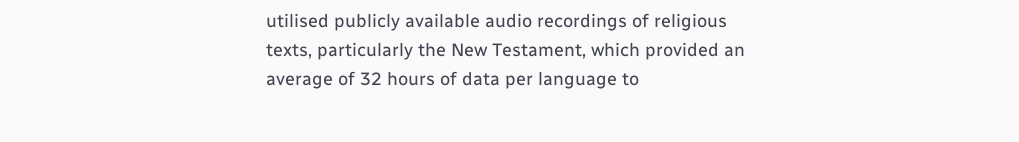utilised publicly available audio recordings of religious texts, particularly the New Testament, which provided an average of 32 hours of data per language to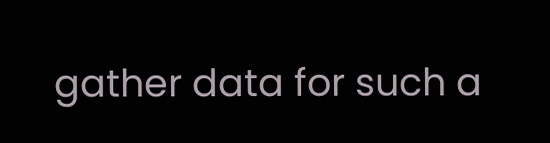gather data for such a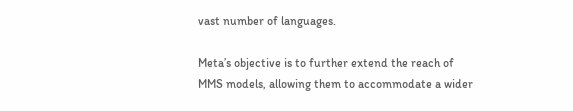vast number of languages.

Meta’s objective is to further extend the reach of MMS models, allowing them to accommodate a wider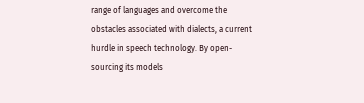range of languages and overcome the obstacles associated with dialects, a current hurdle in speech technology. By open-sourcing its models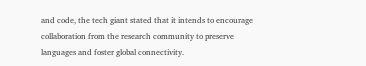and code, the tech giant stated that it intends to encourage collaboration from the research community to preserve languages and foster global connectivity.